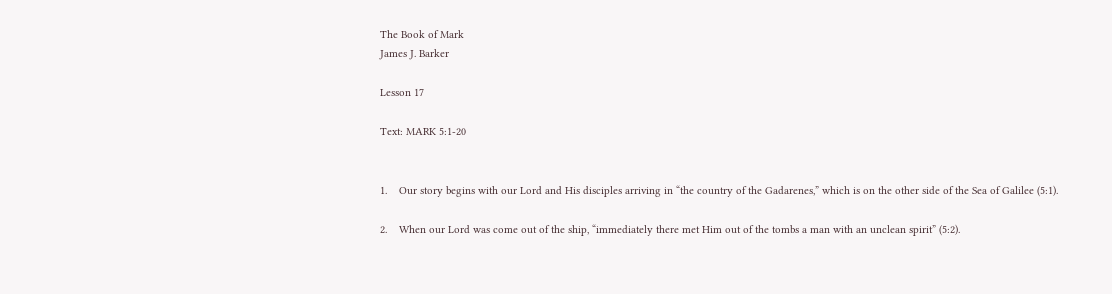The Book of Mark
James J. Barker

Lesson 17

Text: MARK 5:1-20


1.    Our story begins with our Lord and His disciples arriving in “the country of the Gadarenes,” which is on the other side of the Sea of Galilee (5:1).

2.    When our Lord was come out of the ship, “immediately there met Him out of the tombs a man with an unclean spirit” (5:2).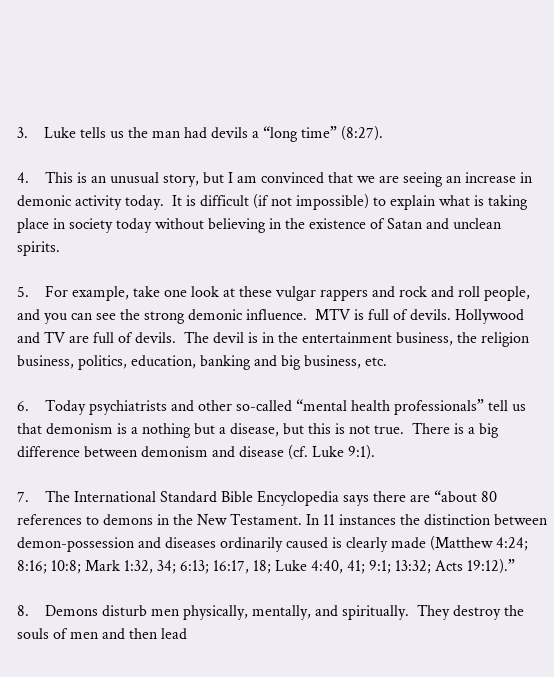3.    Luke tells us the man had devils a “long time” (8:27).

4.    This is an unusual story, but I am convinced that we are seeing an increase in demonic activity today.  It is difficult (if not impossible) to explain what is taking place in society today without believing in the existence of Satan and unclean spirits.

5.    For example, take one look at these vulgar rappers and rock and roll people, and you can see the strong demonic influence.  MTV is full of devils. Hollywood and TV are full of devils.  The devil is in the entertainment business, the religion business, politics, education, banking and big business, etc.

6.    Today psychiatrists and other so-called “mental health professionals” tell us that demonism is a nothing but a disease, but this is not true.  There is a big difference between demonism and disease (cf. Luke 9:1).

7.    The International Standard Bible Encyclopedia says there are “about 80 references to demons in the New Testament. In 11 instances the distinction between demon-possession and diseases ordinarily caused is clearly made (Matthew 4:24; 8:16; 10:8; Mark 1:32, 34; 6:13; 16:17, 18; Luke 4:40, 41; 9:1; 13:32; Acts 19:12).”

8.    Demons disturb men physically, mentally, and spiritually.  They destroy the souls of men and then lead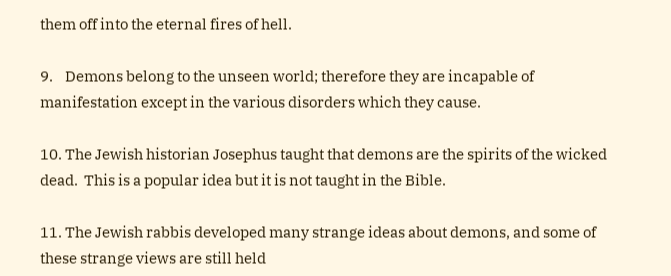them off into the eternal fires of hell.

9.    Demons belong to the unseen world; therefore they are incapable of manifestation except in the various disorders which they cause.

10. The Jewish historian Josephus taught that demons are the spirits of the wicked dead.  This is a popular idea but it is not taught in the Bible.

11. The Jewish rabbis developed many strange ideas about demons, and some of these strange views are still held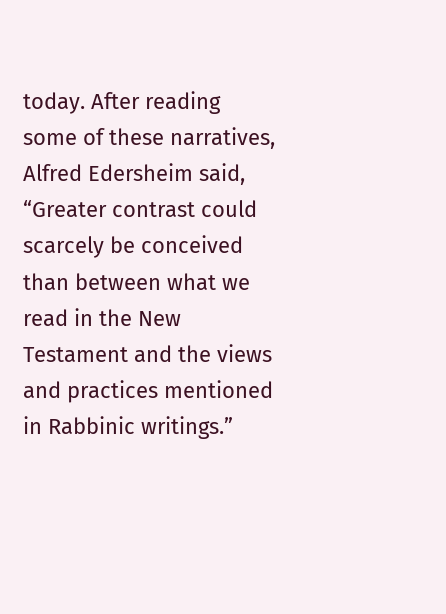today. After reading some of these narratives, Alfred Edersheim said, “Greater contrast could scarcely be conceived than between what we read in the New Testament and the views and practices mentioned in Rabbinic writings.”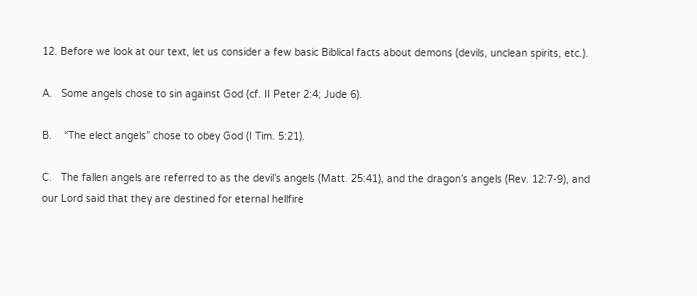12. Before we look at our text, let us consider a few basic Biblical facts about demons (devils, unclean spirits, etc.).

A.   Some angels chose to sin against God (cf. II Peter 2:4; Jude 6).

B.    “The elect angels” chose to obey God (I Tim. 5:21).

C.   The fallen angels are referred to as the devil’s angels (Matt. 25:41), and the dragon’s angels (Rev. 12:7-9), and our Lord said that they are destined for eternal hellfire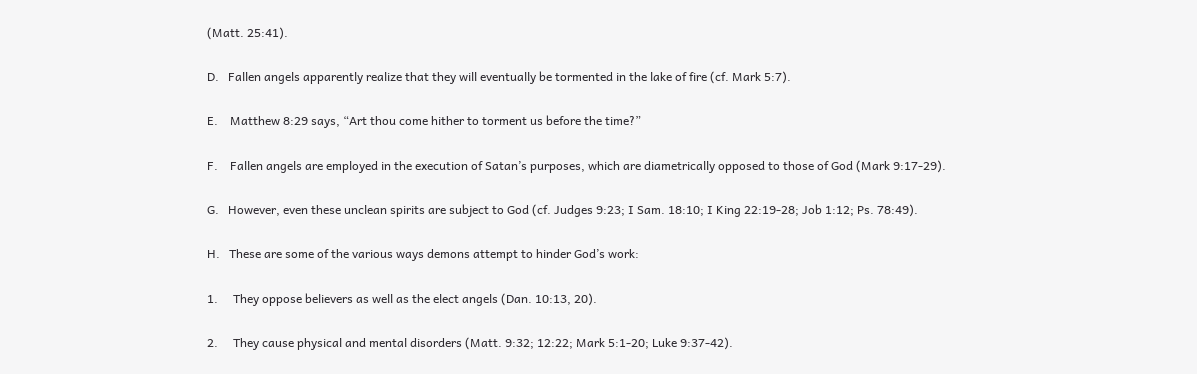(Matt. 25:41).

D.   Fallen angels apparently realize that they will eventually be tormented in the lake of fire (cf. Mark 5:7).

E.    Matthew 8:29 says, “Art thou come hither to torment us before the time?”

F.    Fallen angels are employed in the execution of Satan’s purposes, which are diametrically opposed to those of God (Mark 9:17-29).

G.   However, even these unclean spirits are subject to God (cf. Judges 9:23; I Sam. 18:10; I King 22:19-28; Job 1:12; Ps. 78:49).

H.   These are some of the various ways demons attempt to hinder God’s work:

1.     They oppose believers as well as the elect angels (Dan. 10:13, 20).

2.     They cause physical and mental disorders (Matt. 9:32; 12:22; Mark 5:1-20; Luke 9:37-42).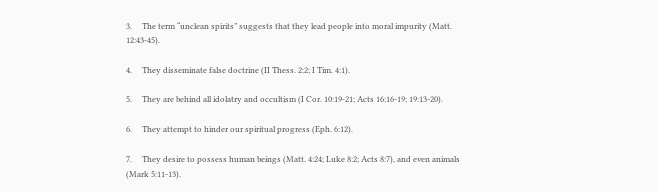3.     The term “unclean spirits” suggests that they lead people into moral impurity (Matt. 12:43-45).

4.     They disseminate false doctrine (II Thess. 2:2; I Tim. 4:1).

5.     They are behind all idolatry and occultism (I Cor. 10:19-21; Acts 16:16-19; 19:13-20).

6.     They attempt to hinder our spiritual progress (Eph. 6:12).

7.     They desire to possess human beings (Matt. 4:24; Luke 8:2; Acts 8:7), and even animals (Mark 5:11-13).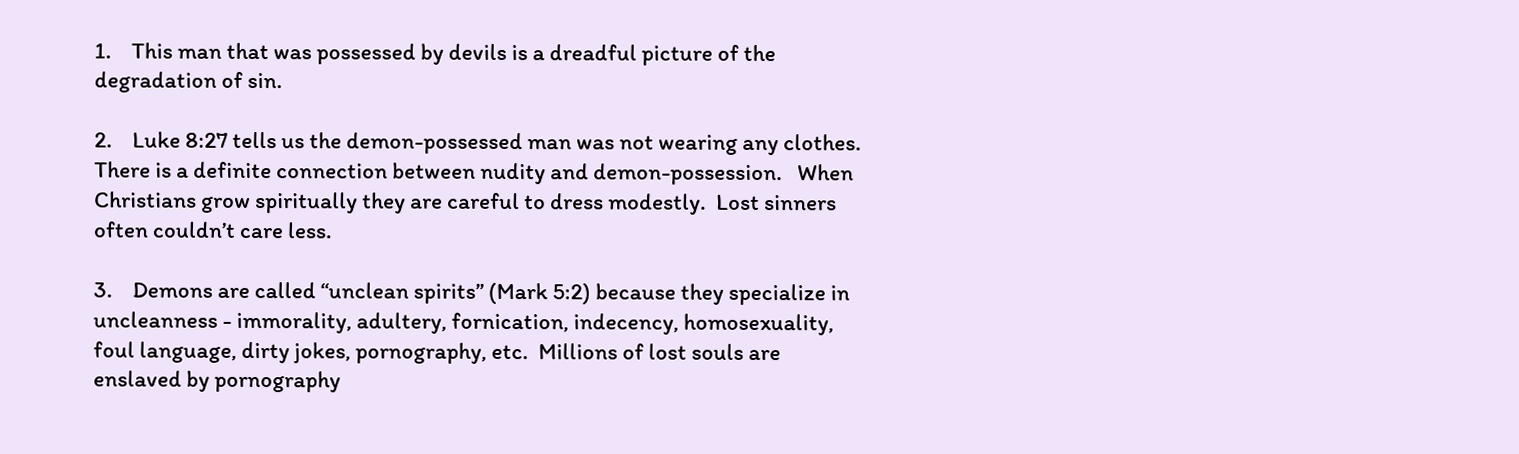1.    This man that was possessed by devils is a dreadful picture of the degradation of sin.

2.    Luke 8:27 tells us the demon-possessed man was not wearing any clothes. There is a definite connection between nudity and demon-possession.   When Christians grow spiritually they are careful to dress modestly.  Lost sinners often couldn’t care less.

3.    Demons are called “unclean spirits” (Mark 5:2) because they specialize in uncleanness - immorality, adultery, fornication, indecency, homosexuality, foul language, dirty jokes, pornography, etc.  Millions of lost souls are enslaved by pornography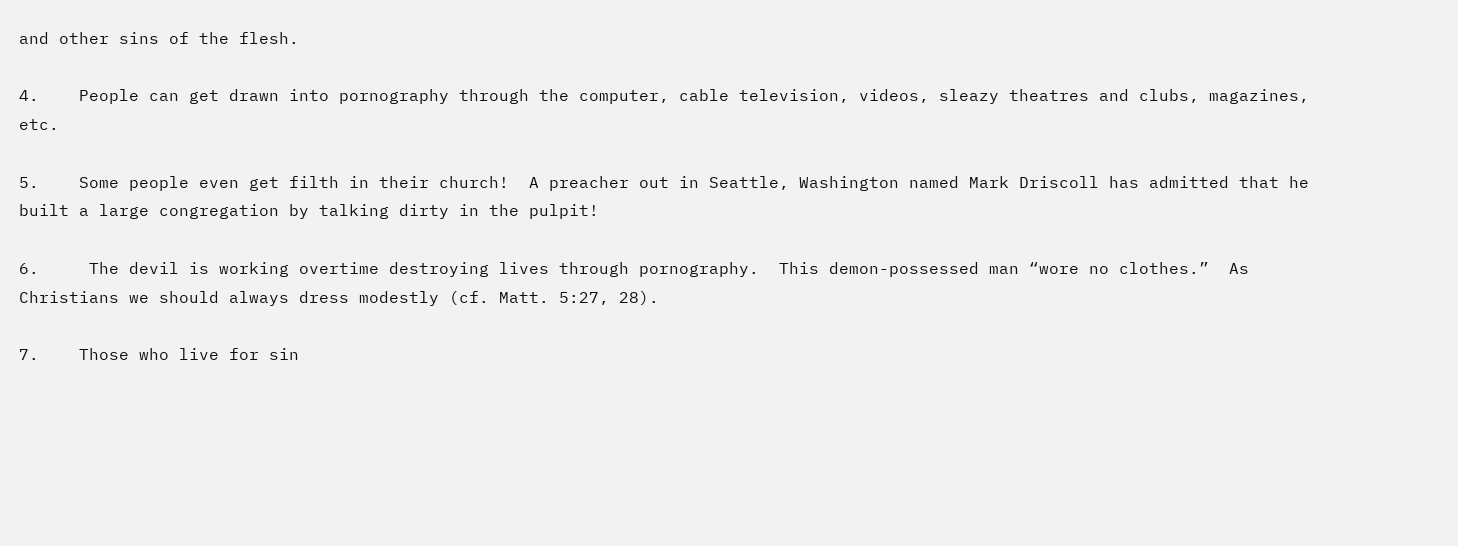and other sins of the flesh.

4.    People can get drawn into pornography through the computer, cable television, videos, sleazy theatres and clubs, magazines, etc.

5.    Some people even get filth in their church!  A preacher out in Seattle, Washington named Mark Driscoll has admitted that he built a large congregation by talking dirty in the pulpit!

6.     The devil is working overtime destroying lives through pornography.  This demon-possessed man “wore no clothes.”  As Christians we should always dress modestly (cf. Matt. 5:27, 28).

7.    Those who live for sin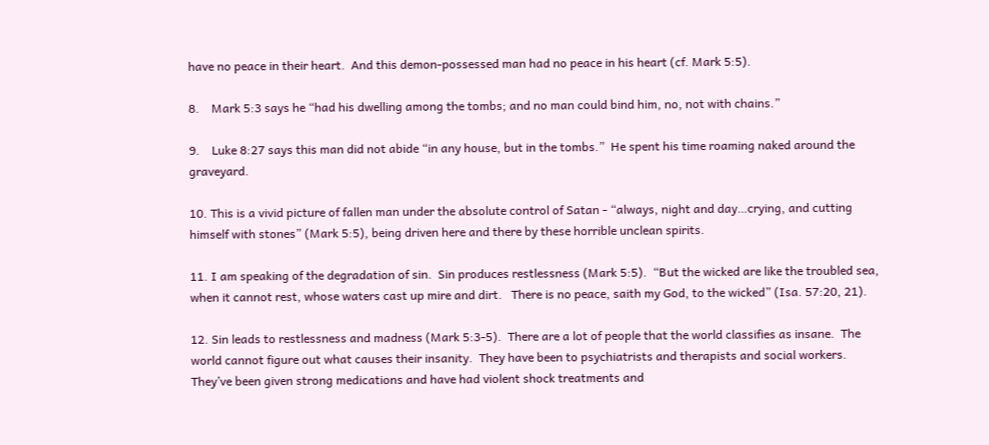have no peace in their heart.  And this demon-possessed man had no peace in his heart (cf. Mark 5:5).

8.    Mark 5:3 says he “had his dwelling among the tombs; and no man could bind him, no, not with chains.”

9.    Luke 8:27 says this man did not abide “in any house, but in the tombs.”  He spent his time roaming naked around the graveyard.

10. This is a vivid picture of fallen man under the absolute control of Satan - “always, night and day…crying, and cutting himself with stones” (Mark 5:5), being driven here and there by these horrible unclean spirits.

11. I am speaking of the degradation of sin.  Sin produces restlessness (Mark 5:5).  “But the wicked are like the troubled sea, when it cannot rest, whose waters cast up mire and dirt.   There is no peace, saith my God, to the wicked” (Isa. 57:20, 21).

12. Sin leads to restlessness and madness (Mark 5:3-5).  There are a lot of people that the world classifies as insane.  The world cannot figure out what causes their insanity.  They have been to psychiatrists and therapists and social workers.  They’ve been given strong medications and have had violent shock treatments and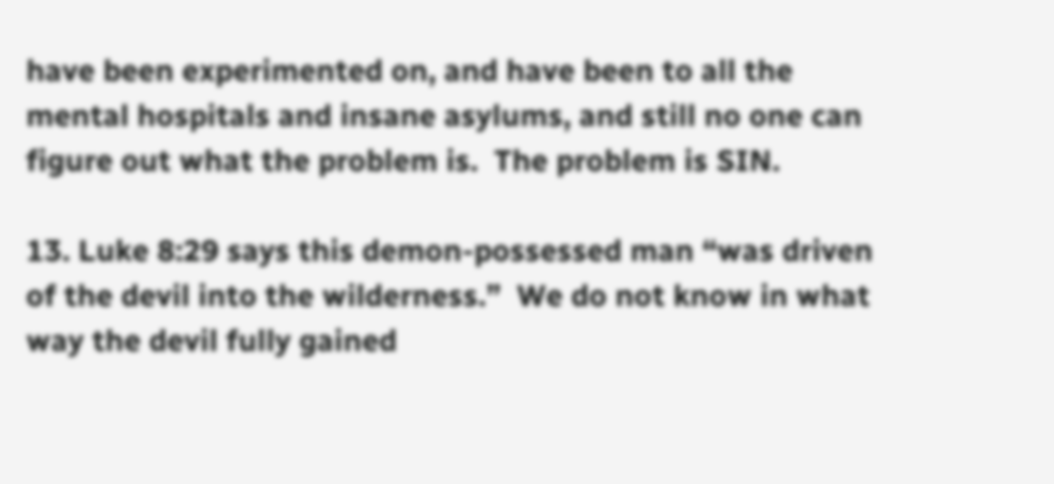have been experimented on, and have been to all the mental hospitals and insane asylums, and still no one can figure out what the problem is.  The problem is SIN.

13. Luke 8:29 says this demon-possessed man “was driven of the devil into the wilderness.”  We do not know in what way the devil fully gained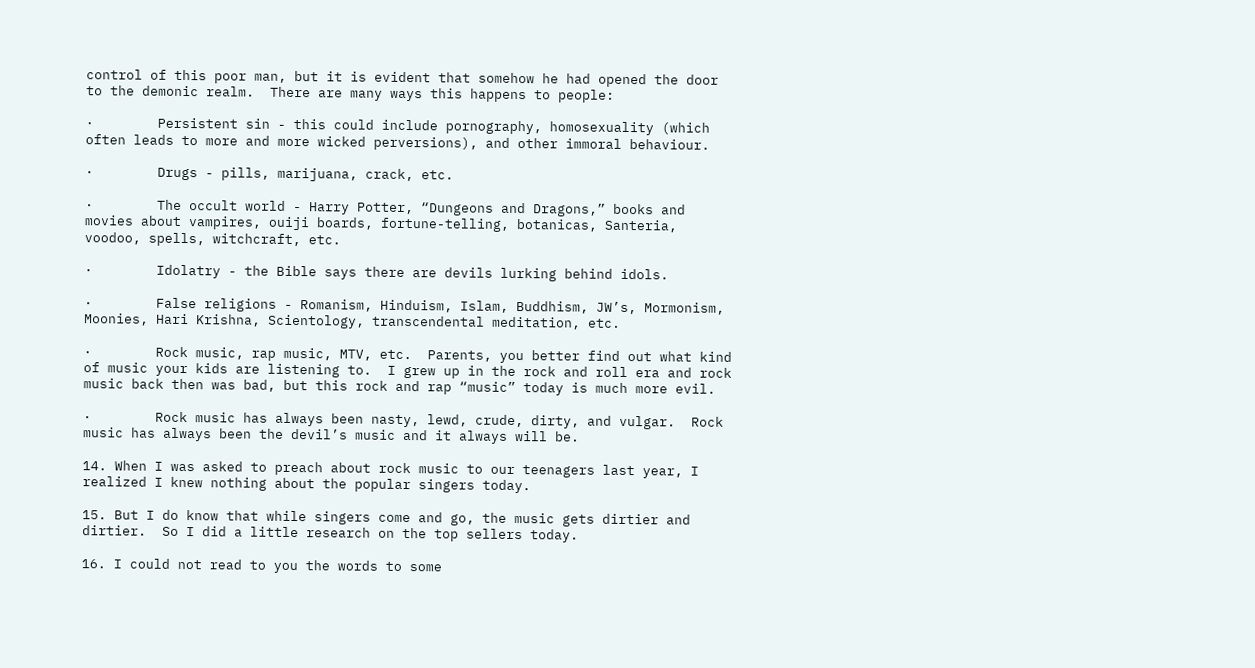control of this poor man, but it is evident that somehow he had opened the door to the demonic realm.  There are many ways this happens to people:

·        Persistent sin - this could include pornography, homosexuality (which often leads to more and more wicked perversions), and other immoral behaviour.

·        Drugs - pills, marijuana, crack, etc.

·        The occult world - Harry Potter, “Dungeons and Dragons,” books and movies about vampires, ouiji boards, fortune-telling, botanicas, Santeria, voodoo, spells, witchcraft, etc.

·        Idolatry - the Bible says there are devils lurking behind idols.

·        False religions - Romanism, Hinduism, Islam, Buddhism, JW’s, Mormonism, Moonies, Hari Krishna, Scientology, transcendental meditation, etc.

·        Rock music, rap music, MTV, etc.  Parents, you better find out what kind of music your kids are listening to.  I grew up in the rock and roll era and rock music back then was bad, but this rock and rap “music” today is much more evil.

·        Rock music has always been nasty, lewd, crude, dirty, and vulgar.  Rock music has always been the devil’s music and it always will be.

14. When I was asked to preach about rock music to our teenagers last year, I realized I knew nothing about the popular singers today.

15. But I do know that while singers come and go, the music gets dirtier and dirtier.  So I did a little research on the top sellers today.

16. I could not read to you the words to some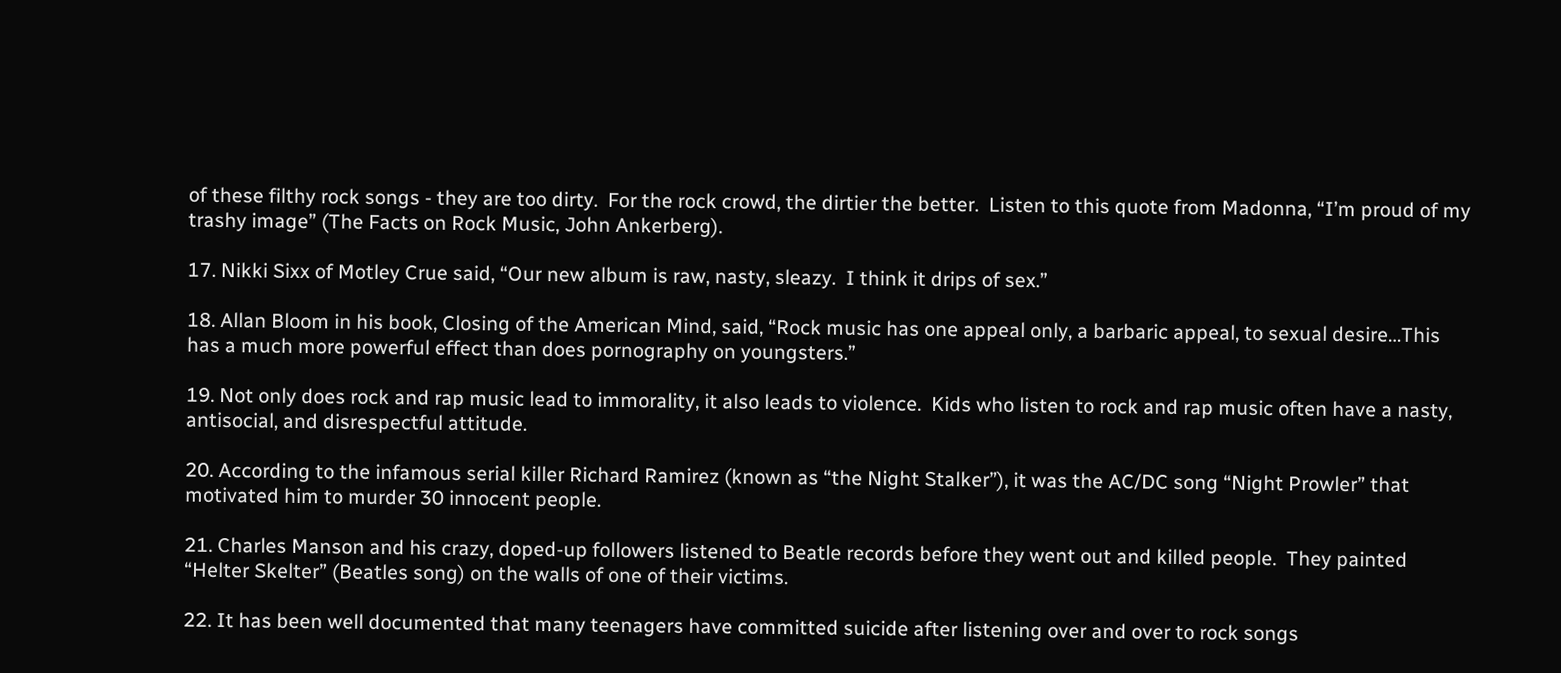of these filthy rock songs - they are too dirty.  For the rock crowd, the dirtier the better.  Listen to this quote from Madonna, “I’m proud of my trashy image” (The Facts on Rock Music, John Ankerberg).

17. Nikki Sixx of Motley Crue said, “Our new album is raw, nasty, sleazy.  I think it drips of sex.”

18. Allan Bloom in his book, Closing of the American Mind, said, “Rock music has one appeal only, a barbaric appeal, to sexual desire…This has a much more powerful effect than does pornography on youngsters.”

19. Not only does rock and rap music lead to immorality, it also leads to violence.  Kids who listen to rock and rap music often have a nasty, antisocial, and disrespectful attitude.

20. According to the infamous serial killer Richard Ramirez (known as “the Night Stalker”), it was the AC/DC song “Night Prowler” that motivated him to murder 30 innocent people.

21. Charles Manson and his crazy, doped-up followers listened to Beatle records before they went out and killed people.  They painted “Helter Skelter” (Beatles song) on the walls of one of their victims.

22. It has been well documented that many teenagers have committed suicide after listening over and over to rock songs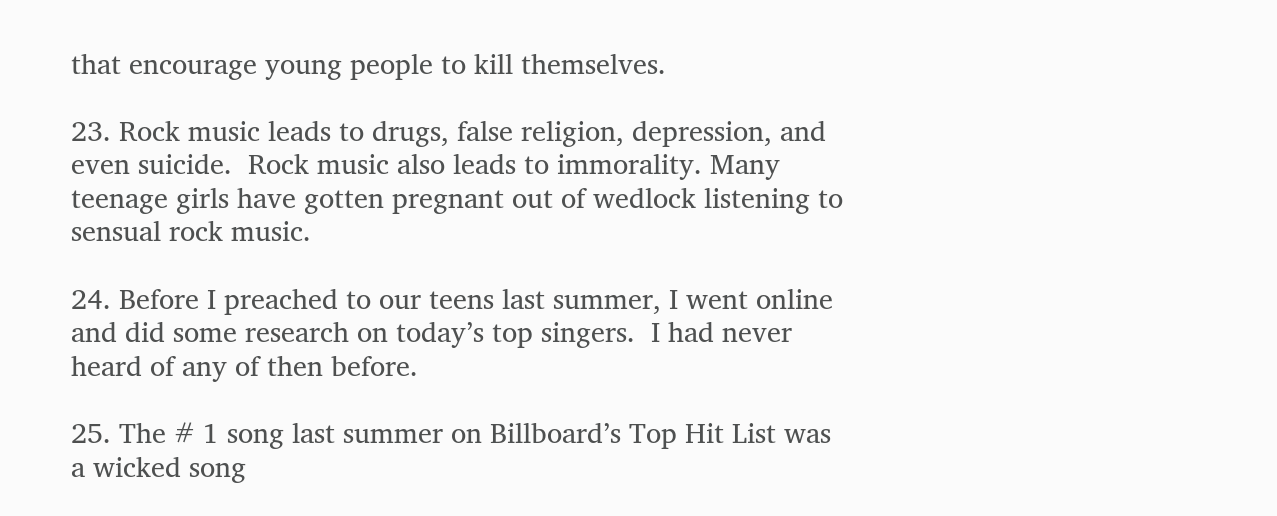that encourage young people to kill themselves.

23. Rock music leads to drugs, false religion, depression, and even suicide.  Rock music also leads to immorality. Many teenage girls have gotten pregnant out of wedlock listening to sensual rock music.

24. Before I preached to our teens last summer, I went online and did some research on today’s top singers.  I had never heard of any of then before.

25. The # 1 song last summer on Billboard’s Top Hit List was a wicked song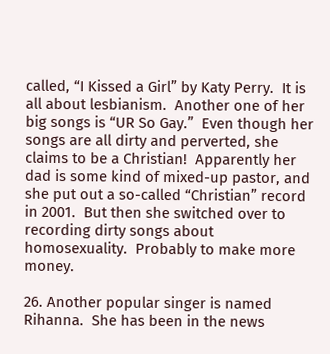called, “I Kissed a Girl” by Katy Perry.  It is all about lesbianism.  Another one of her big songs is “UR So Gay.”  Even though her songs are all dirty and perverted, she claims to be a Christian!  Apparently her dad is some kind of mixed-up pastor, and she put out a so-called “Christian” record in 2001.  But then she switched over to recording dirty songs about homosexuality.  Probably to make more money.

26. Another popular singer is named Rihanna.  She has been in the news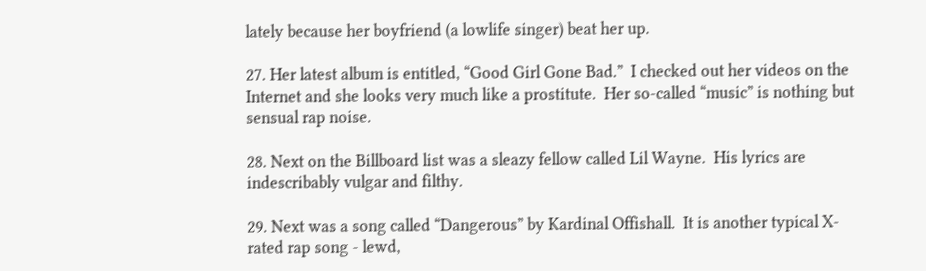lately because her boyfriend (a lowlife singer) beat her up.

27. Her latest album is entitled, “Good Girl Gone Bad.”  I checked out her videos on the Internet and she looks very much like a prostitute.  Her so-called “music” is nothing but sensual rap noise.

28. Next on the Billboard list was a sleazy fellow called Lil Wayne.  His lyrics are indescribably vulgar and filthy.

29. Next was a song called “Dangerous” by Kardinal Offishall.  It is another typical X-rated rap song - lewd,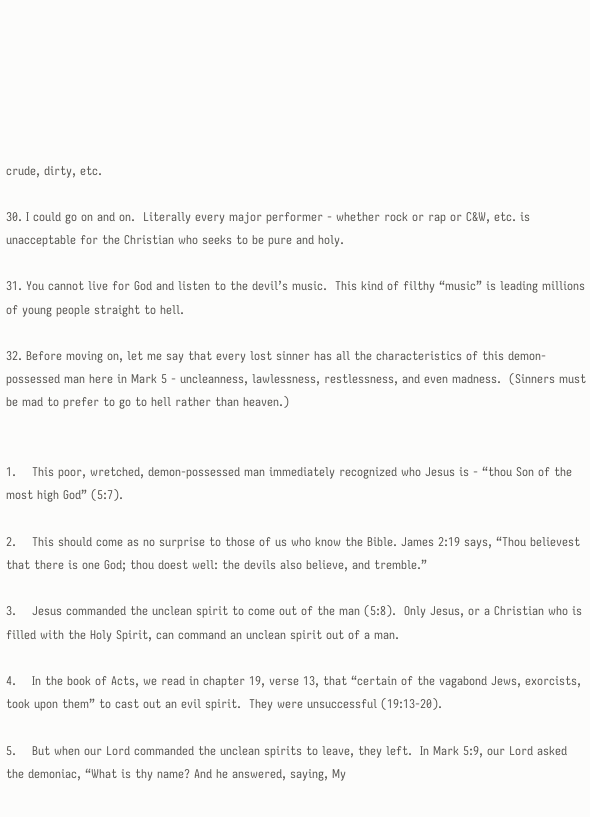crude, dirty, etc.

30. I could go on and on.  Literally every major performer - whether rock or rap or C&W, etc. is unacceptable for the Christian who seeks to be pure and holy.

31. You cannot live for God and listen to the devil’s music.  This kind of filthy “music” is leading millions of young people straight to hell.

32. Before moving on, let me say that every lost sinner has all the characteristics of this demon-possessed man here in Mark 5 - uncleanness, lawlessness, restlessness, and even madness.  (Sinners must be mad to prefer to go to hell rather than heaven.)


1.    This poor, wretched, demon-possessed man immediately recognized who Jesus is - “thou Son of the most high God” (5:7).

2.    This should come as no surprise to those of us who know the Bible. James 2:19 says, “Thou believest that there is one God; thou doest well: the devils also believe, and tremble.”

3.    Jesus commanded the unclean spirit to come out of the man (5:8).  Only Jesus, or a Christian who is filled with the Holy Spirit, can command an unclean spirit out of a man.

4.    In the book of Acts, we read in chapter 19, verse 13, that “certain of the vagabond Jews, exorcists, took upon them” to cast out an evil spirit.  They were unsuccessful (19:13-20).

5.    But when our Lord commanded the unclean spirits to leave, they left.  In Mark 5:9, our Lord asked the demoniac, “What is thy name? And he answered, saying, My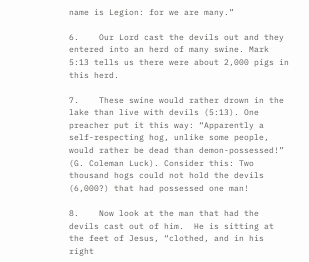name is Legion: for we are many.”

6.    Our Lord cast the devils out and they entered into an herd of many swine. Mark 5:13 tells us there were about 2,000 pigs in this herd.

7.    These swine would rather drown in the lake than live with devils (5:13). One preacher put it this way: “Apparently a self-respecting hog, unlike some people, would rather be dead than demon-possessed!” (G. Coleman Luck). Consider this: Two thousand hogs could not hold the devils (6,000?) that had possessed one man!

8.    Now look at the man that had the devils cast out of him.  He is sitting at the feet of Jesus, “clothed, and in his right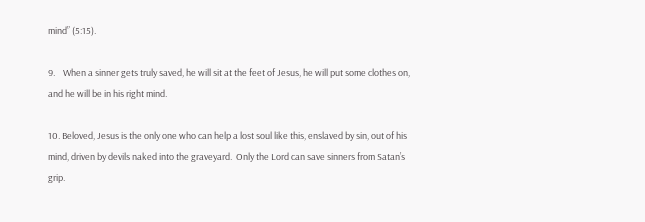mind” (5:15).

9.    When a sinner gets truly saved, he will sit at the feet of Jesus, he will put some clothes on, and he will be in his right mind.

10. Beloved, Jesus is the only one who can help a lost soul like this, enslaved by sin, out of his mind, driven by devils naked into the graveyard.  Only the Lord can save sinners from Satan’s grip.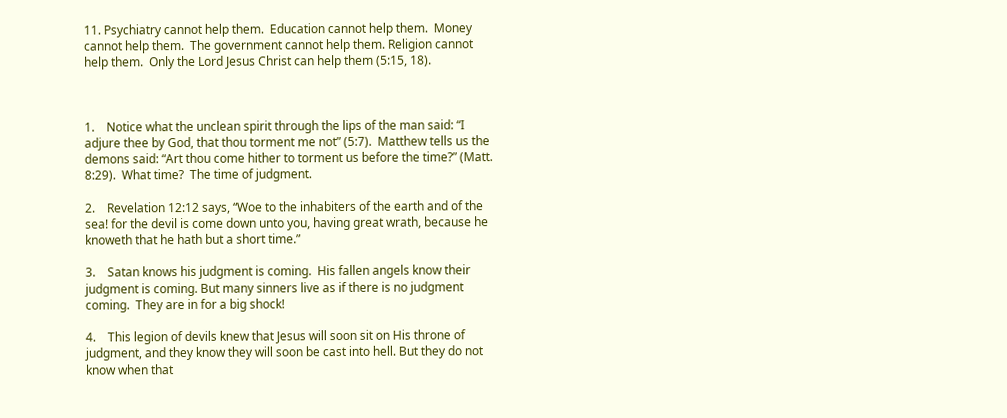11. Psychiatry cannot help them.  Education cannot help them.  Money cannot help them.  The government cannot help them. Religion cannot help them.  Only the Lord Jesus Christ can help them (5:15, 18).



1.    Notice what the unclean spirit through the lips of the man said: “I adjure thee by God, that thou torment me not” (5:7).  Matthew tells us the demons said: “Art thou come hither to torment us before the time?” (Matt. 8:29).  What time?  The time of judgment.

2.    Revelation 12:12 says, “Woe to the inhabiters of the earth and of the sea! for the devil is come down unto you, having great wrath, because he knoweth that he hath but a short time.”

3.    Satan knows his judgment is coming.  His fallen angels know their judgment is coming. But many sinners live as if there is no judgment coming.  They are in for a big shock!

4.    This legion of devils knew that Jesus will soon sit on His throne of judgment, and they know they will soon be cast into hell. But they do not know when that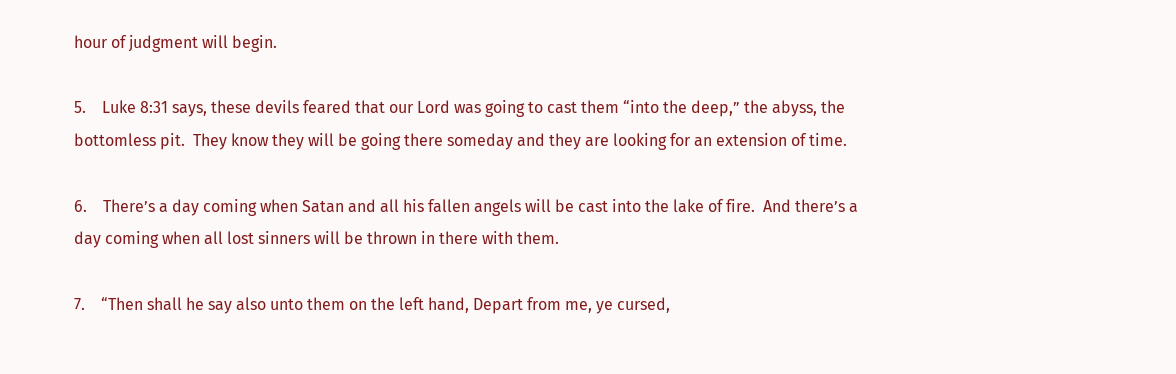hour of judgment will begin.

5.    Luke 8:31 says, these devils feared that our Lord was going to cast them “into the deep,” the abyss, the bottomless pit.  They know they will be going there someday and they are looking for an extension of time.

6.    There’s a day coming when Satan and all his fallen angels will be cast into the lake of fire.  And there’s a day coming when all lost sinners will be thrown in there with them.

7.    “Then shall he say also unto them on the left hand, Depart from me, ye cursed,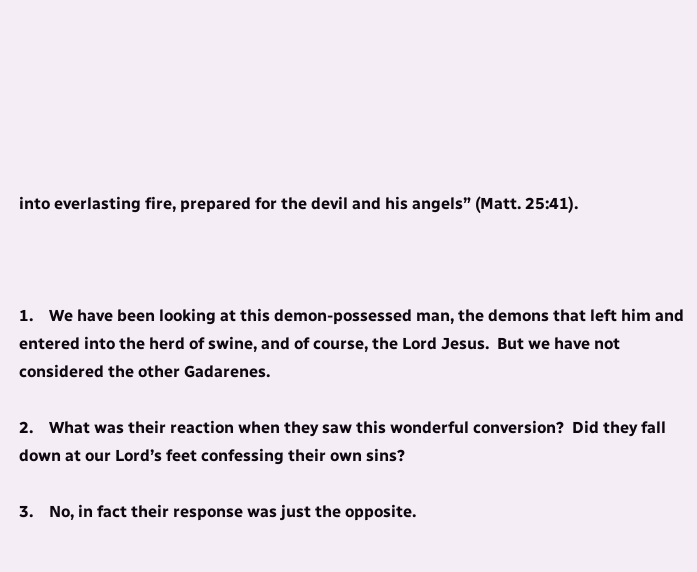into everlasting fire, prepared for the devil and his angels” (Matt. 25:41).



1.    We have been looking at this demon-possessed man, the demons that left him and entered into the herd of swine, and of course, the Lord Jesus.  But we have not considered the other Gadarenes.

2.    What was their reaction when they saw this wonderful conversion?  Did they fall down at our Lord’s feet confessing their own sins?

3.    No, in fact their response was just the opposite.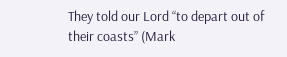They told our Lord “to depart out of their coasts” (Mark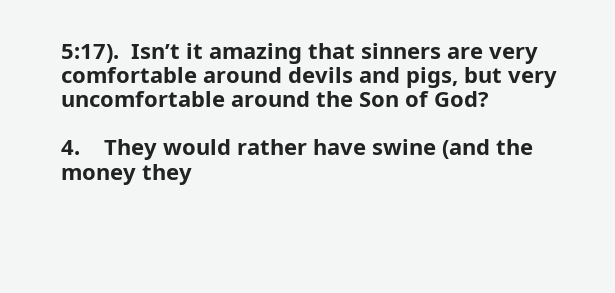5:17).  Isn’t it amazing that sinners are very comfortable around devils and pigs, but very uncomfortable around the Son of God?

4.    They would rather have swine (and the money they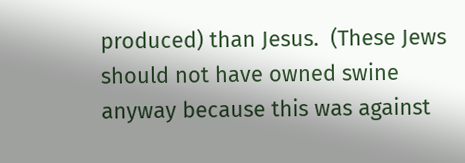produced) than Jesus.  (These Jews should not have owned swine anyway because this was against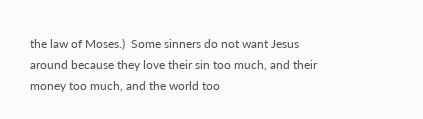the law of Moses.)  Some sinners do not want Jesus around because they love their sin too much, and their money too much, and the world too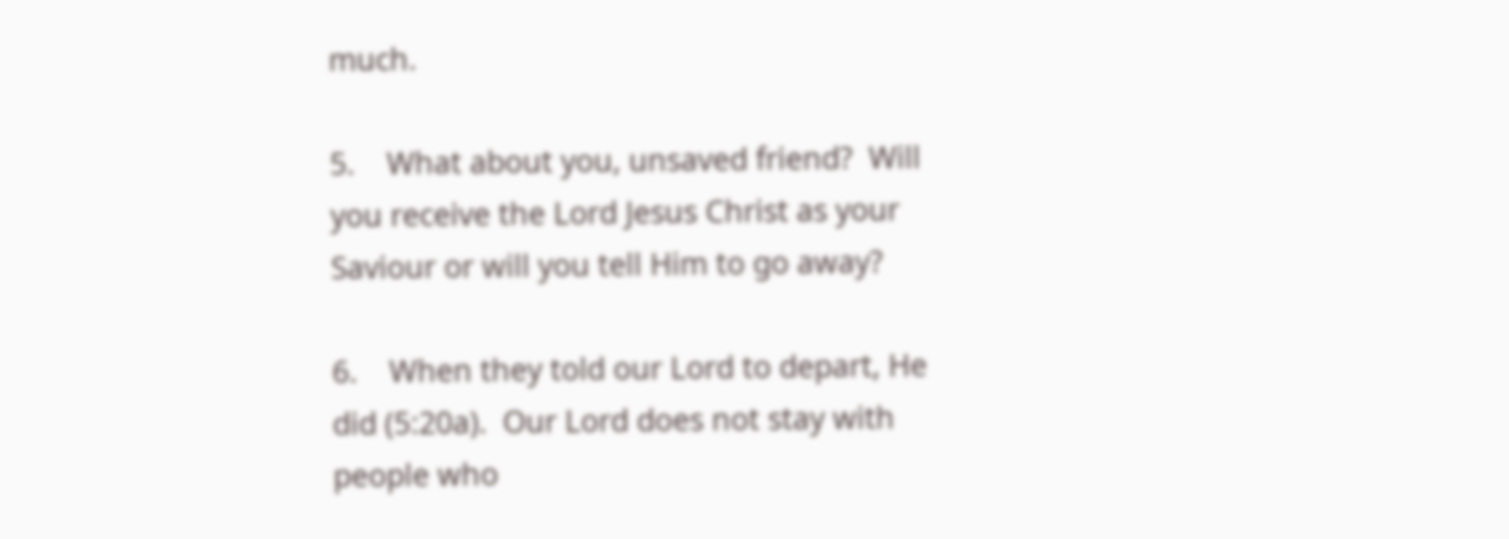much.

5.    What about you, unsaved friend?  Will you receive the Lord Jesus Christ as your Saviour or will you tell Him to go away?

6.    When they told our Lord to depart, He did (5:20a).  Our Lord does not stay with people who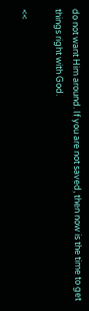do not want Him around. If you are not saved, then now is the time to get things right with God.

<<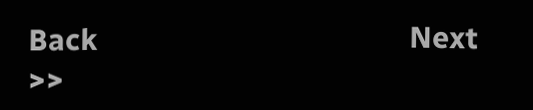Back                                       Next >>